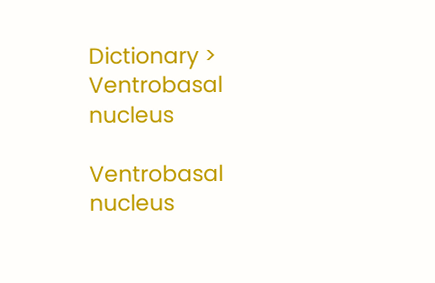Dictionary > Ventrobasal nucleus

Ventrobasal nucleus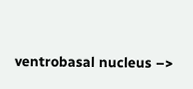ventrobasal nucleus –>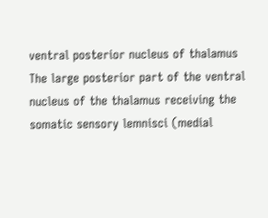ventral posterior nucleus of thalamus
The large posterior part of the ventral nucleus of the thalamus receiving the somatic sensory lemnisci (medial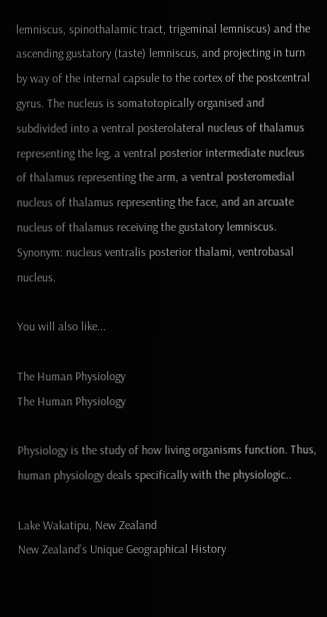lemniscus, spinothalamic tract, trigeminal lemniscus) and the ascending gustatory (taste) lemniscus, and projecting in turn by way of the internal capsule to the cortex of the postcentral gyrus. The nucleus is somatotopically organised and subdivided into a ventral posterolateral nucleus of thalamus representing the leg, a ventral posterior intermediate nucleus of thalamus representing the arm, a ventral posteromedial nucleus of thalamus representing the face, and an arcuate nucleus of thalamus receiving the gustatory lemniscus.
Synonym: nucleus ventralis posterior thalami, ventrobasal nucleus.

You will also like...

The Human Physiology
The Human Physiology

Physiology is the study of how living organisms function. Thus, human physiology deals specifically with the physiologic..

Lake Wakatipu, New Zealand
New Zealand’s Unique Geographical History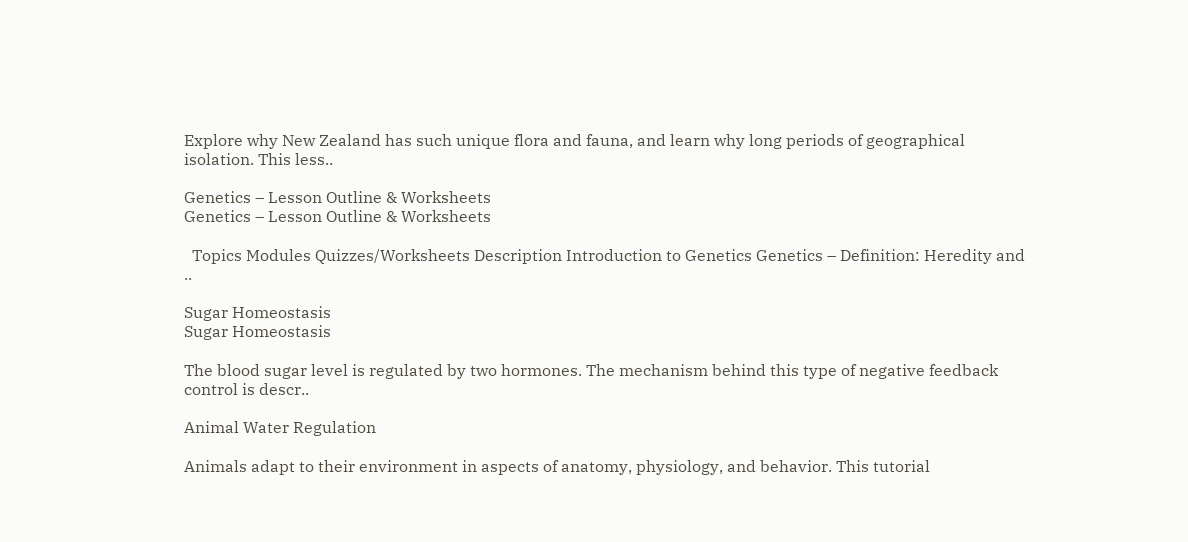Explore why New Zealand has such unique flora and fauna, and learn why long periods of geographical isolation. This less..

Genetics – Lesson Outline & Worksheets
Genetics – Lesson Outline & Worksheets

  Topics Modules Quizzes/Worksheets Description Introduction to Genetics Genetics – Definition: Heredity and ..

Sugar Homeostasis
Sugar Homeostasis

The blood sugar level is regulated by two hormones. The mechanism behind this type of negative feedback control is descr..

Animal Water Regulation

Animals adapt to their environment in aspects of anatomy, physiology, and behavior. This tutorial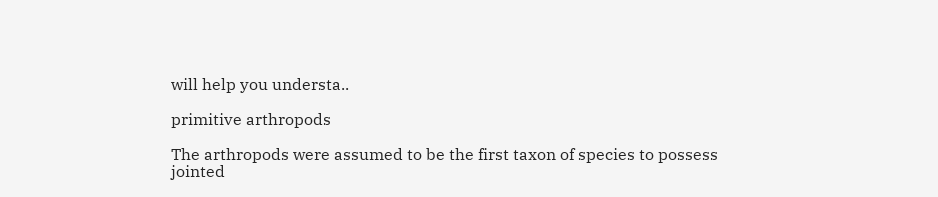will help you understa..

primitive arthropods

The arthropods were assumed to be the first taxon of species to possess jointed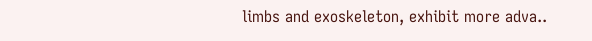limbs and exoskeleton, exhibit more adva..